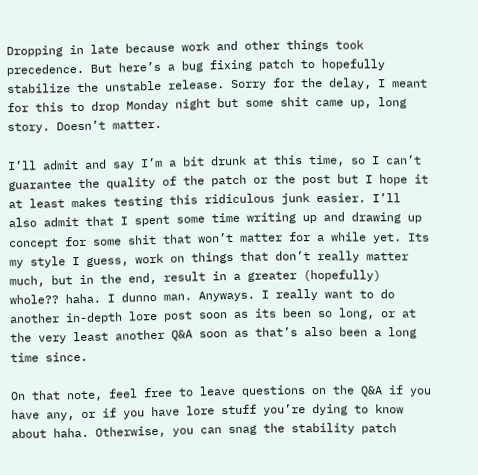Dropping in late because work and other things took precedence. But here’s a bug fixing patch to hopefully stabilize the unstable release. Sorry for the delay, I meant for this to drop Monday night but some shit came up, long story. Doesn’t matter.

I’ll admit and say I’m a bit drunk at this time, so I can’t guarantee the quality of the patch or the post but I hope it at least makes testing this ridiculous junk easier. I’ll also admit that I spent some time writing up and drawing up concept for some shit that won’t matter for a while yet. Its my style I guess, work on things that don’t really matter much, but in the end, result in a greater (hopefully) whole?? haha. I dunno man. Anyways. I really want to do another in-depth lore post soon as its been so long, or at the very least another Q&A soon as that’s also been a long time since.

On that note, feel free to leave questions on the Q&A if you have any, or if you have lore stuff you’re dying to know about haha. Otherwise, you can snag the stability patch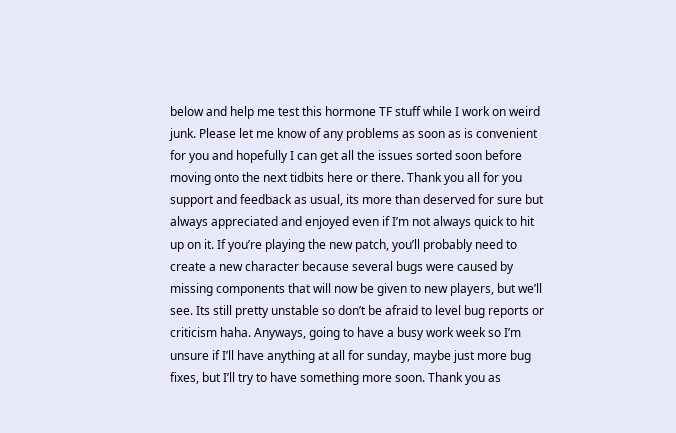below and help me test this hormone TF stuff while I work on weird junk. Please let me know of any problems as soon as is convenient for you and hopefully I can get all the issues sorted soon before moving onto the next tidbits here or there. Thank you all for you support and feedback as usual, its more than deserved for sure but always appreciated and enjoyed even if I’m not always quick to hit up on it. If you’re playing the new patch, you’ll probably need to create a new character because several bugs were caused by missing components that will now be given to new players, but we’ll see. Its still pretty unstable so don’t be afraid to level bug reports or criticism haha. Anyways, going to have a busy work week so I’m unsure if I’ll have anything at all for sunday, maybe just more bug fixes, but I’ll try to have something more soon. Thank you as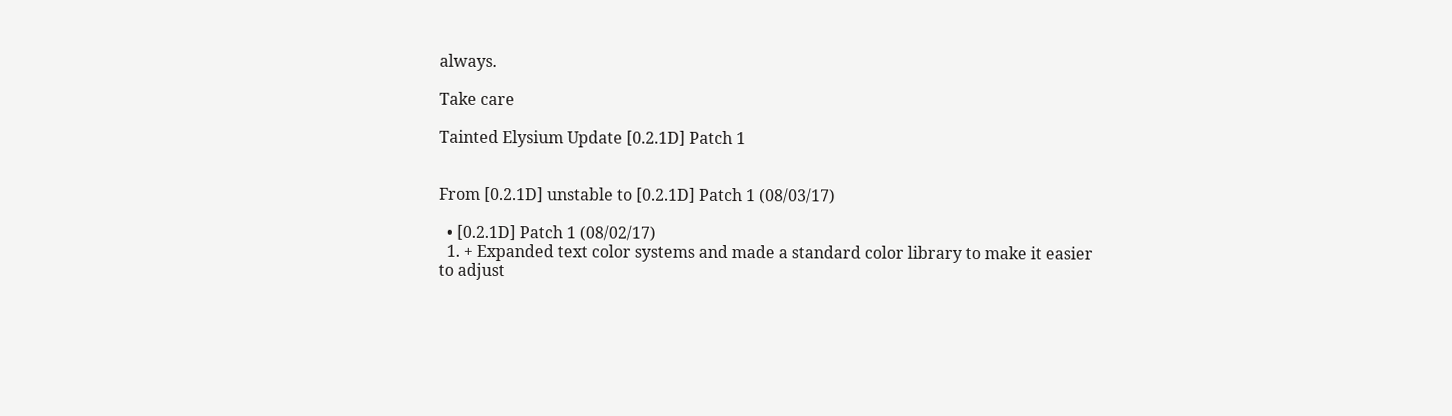always.

Take care

Tainted Elysium Update [0.2.1D] Patch 1


From [0.2.1D] unstable to [0.2.1D] Patch 1 (08/03/17)

  • [0.2.1D] Patch 1 (08/02/17)
  1. + Expanded text color systems and made a standard color library to make it easier to adjust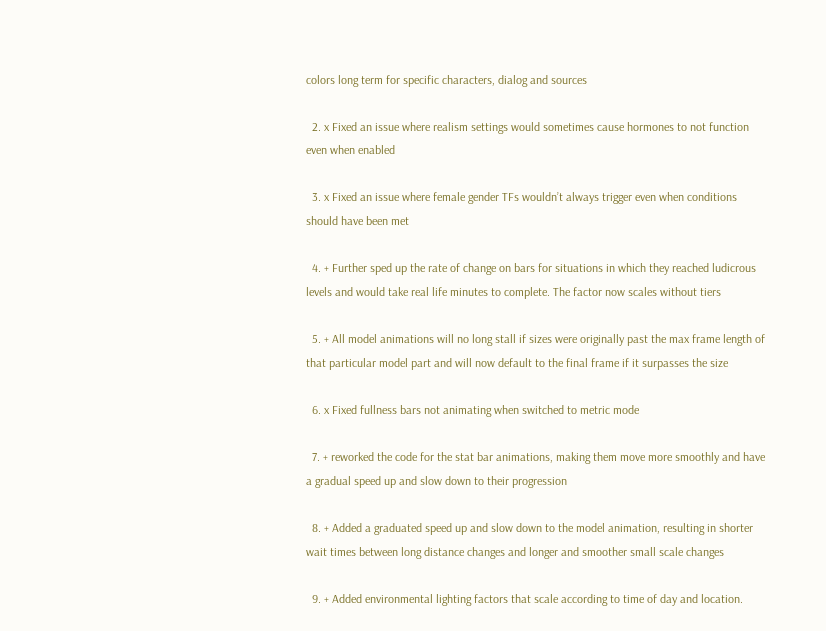colors long term for specific characters, dialog and sources

  2. x Fixed an issue where realism settings would sometimes cause hormones to not function even when enabled

  3. x Fixed an issue where female gender TFs wouldn’t always trigger even when conditions should have been met

  4. + Further sped up the rate of change on bars for situations in which they reached ludicrous levels and would take real life minutes to complete. The factor now scales without tiers

  5. + All model animations will no long stall if sizes were originally past the max frame length of that particular model part and will now default to the final frame if it surpasses the size

  6. x Fixed fullness bars not animating when switched to metric mode

  7. + reworked the code for the stat bar animations, making them move more smoothly and have a gradual speed up and slow down to their progression

  8. + Added a graduated speed up and slow down to the model animation, resulting in shorter wait times between long distance changes and longer and smoother small scale changes

  9. + Added environmental lighting factors that scale according to time of day and location.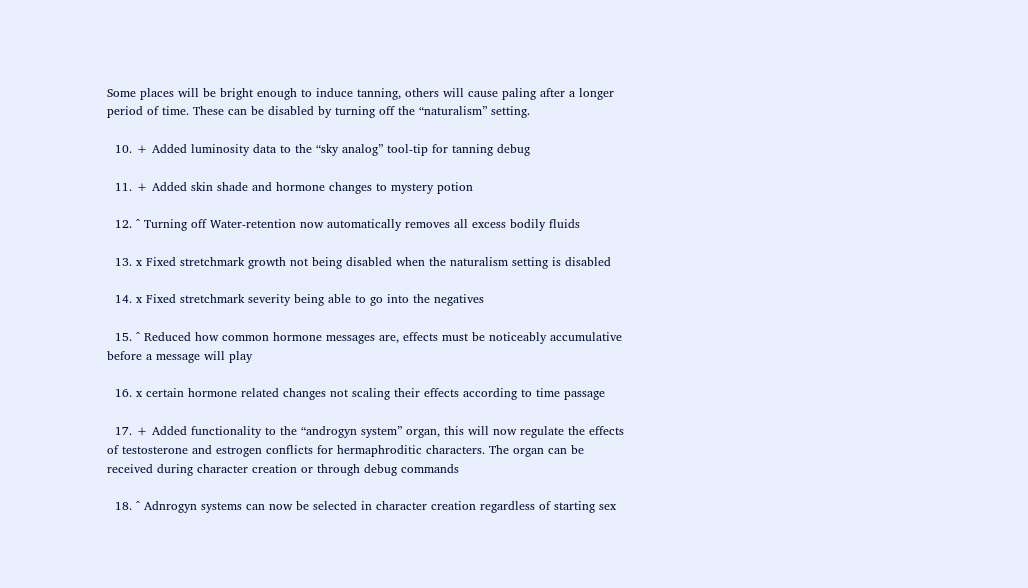Some places will be bright enough to induce tanning, others will cause paling after a longer period of time. These can be disabled by turning off the “naturalism” setting.

  10. + Added luminosity data to the “sky analog” tool-tip for tanning debug

  11. + Added skin shade and hormone changes to mystery potion

  12. ^ Turning off Water-retention now automatically removes all excess bodily fluids

  13. x Fixed stretchmark growth not being disabled when the naturalism setting is disabled

  14. x Fixed stretchmark severity being able to go into the negatives

  15. ^ Reduced how common hormone messages are, effects must be noticeably accumulative before a message will play

  16. x certain hormone related changes not scaling their effects according to time passage

  17. + Added functionality to the “androgyn system” organ, this will now regulate the effects of testosterone and estrogen conflicts for hermaphroditic characters. The organ can be received during character creation or through debug commands

  18. ^ Adnrogyn systems can now be selected in character creation regardless of starting sex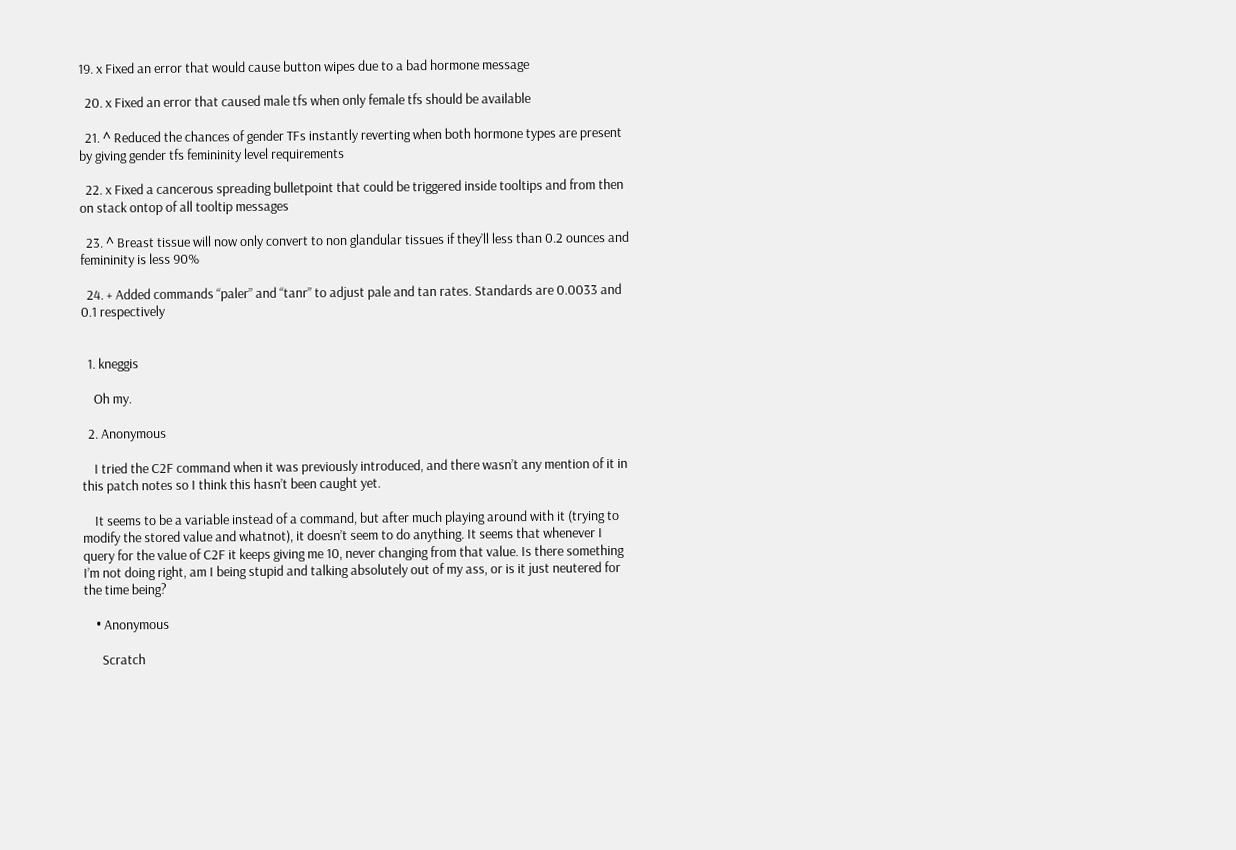19. x Fixed an error that would cause button wipes due to a bad hormone message

  20. x Fixed an error that caused male tfs when only female tfs should be available

  21. ^ Reduced the chances of gender TFs instantly reverting when both hormone types are present by giving gender tfs femininity level requirements

  22. x Fixed a cancerous spreading bulletpoint that could be triggered inside tooltips and from then on stack ontop of all tooltip messages

  23. ^ Breast tissue will now only convert to non glandular tissues if they’ll less than 0.2 ounces and femininity is less 90%

  24. + Added commands “paler” and “tanr” to adjust pale and tan rates. Standards are 0.0033 and 0.1 respectively


  1. kneggis

    Oh my.

  2. Anonymous

    I tried the C2F command when it was previously introduced, and there wasn’t any mention of it in this patch notes so I think this hasn’t been caught yet.

    It seems to be a variable instead of a command, but after much playing around with it (trying to modify the stored value and whatnot), it doesn’t seem to do anything. It seems that whenever I query for the value of C2F it keeps giving me 10, never changing from that value. Is there something I’m not doing right, am I being stupid and talking absolutely out of my ass, or is it just neutered for the time being?

    • Anonymous

      Scratch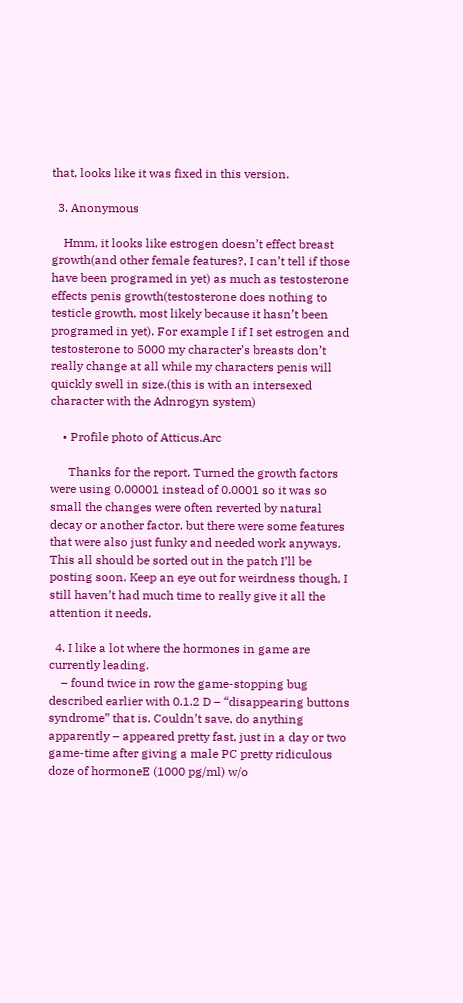that, looks like it was fixed in this version.

  3. Anonymous

    Hmm, it looks like estrogen doesn’t effect breast growth(and other female features?, I can’t tell if those have been programed in yet) as much as testosterone effects penis growth(testosterone does nothing to testicle growth, most likely because it hasn’t been programed in yet). For example I if I set estrogen and testosterone to 5000 my character’s breasts don’t really change at all while my characters penis will quickly swell in size.(this is with an intersexed character with the Adnrogyn system)

    • Profile photo of Atticus.Arc

      Thanks for the report. Turned the growth factors were using 0.00001 instead of 0.0001 so it was so small the changes were often reverted by natural decay or another factor. but there were some features that were also just funky and needed work anyways. This all should be sorted out in the patch I’ll be posting soon. Keep an eye out for weirdness though, I still haven’t had much time to really give it all the attention it needs.

  4. I like a lot where the hormones in game are currently leading.
    – found twice in row the game-stopping bug described earlier with 0.1.2 D – “disappearing buttons syndrome” that is. Couldn’t save, do anything apparently – appeared pretty fast, just in a day or two game-time after giving a male PC pretty ridiculous doze of hormoneE (1000 pg/ml) w/o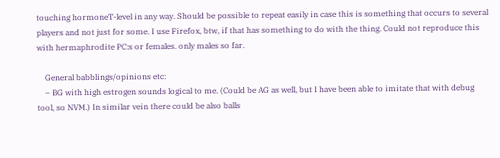touching hormoneT-level in any way. Should be possible to repeat easily in case this is something that occurs to several players and not just for some. I use Firefox, btw, if that has something to do with the thing. Could not reproduce this with hermaphrodite PC:s or females. only males so far.

    General babblings/opinions etc:
    – BG with high estrogen sounds logical to me. (Could be AG as well, but I have been able to imitate that with debug tool, so NVM.) In similar vein there could be also balls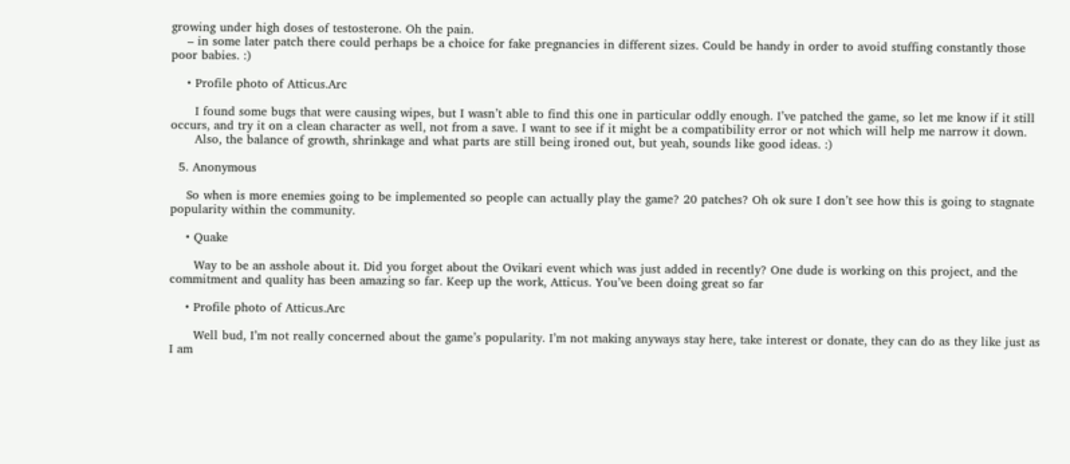growing under high doses of testosterone. Oh the pain.
    – in some later patch there could perhaps be a choice for fake pregnancies in different sizes. Could be handy in order to avoid stuffing constantly those poor babies. :)

    • Profile photo of Atticus.Arc

      I found some bugs that were causing wipes, but I wasn’t able to find this one in particular oddly enough. I’ve patched the game, so let me know if it still occurs, and try it on a clean character as well, not from a save. I want to see if it might be a compatibility error or not which will help me narrow it down.
      Also, the balance of growth, shrinkage and what parts are still being ironed out, but yeah, sounds like good ideas. :)

  5. Anonymous

    So when is more enemies going to be implemented so people can actually play the game? 20 patches? Oh ok sure I don’t see how this is going to stagnate popularity within the community.

    • Quake

      Way to be an asshole about it. Did you forget about the Ovikari event which was just added in recently? One dude is working on this project, and the commitment and quality has been amazing so far. Keep up the work, Atticus. You’ve been doing great so far

    • Profile photo of Atticus.Arc

      Well bud, I’m not really concerned about the game’s popularity. I’m not making anyways stay here, take interest or donate, they can do as they like just as I am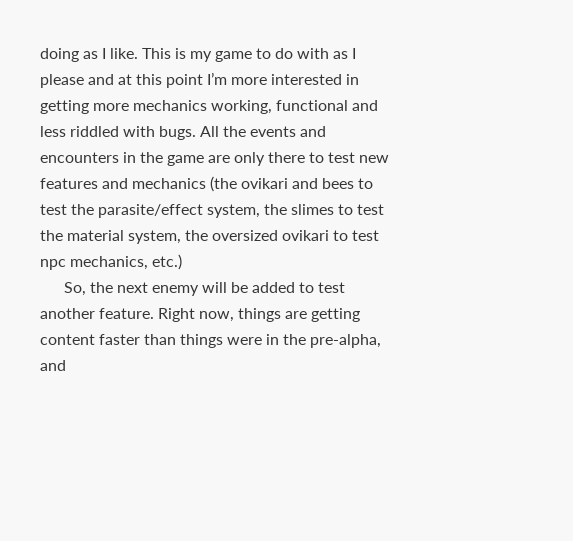doing as I like. This is my game to do with as I please and at this point I’m more interested in getting more mechanics working, functional and less riddled with bugs. All the events and encounters in the game are only there to test new features and mechanics (the ovikari and bees to test the parasite/effect system, the slimes to test the material system, the oversized ovikari to test npc mechanics, etc.)
      So, the next enemy will be added to test another feature. Right now, things are getting content faster than things were in the pre-alpha, and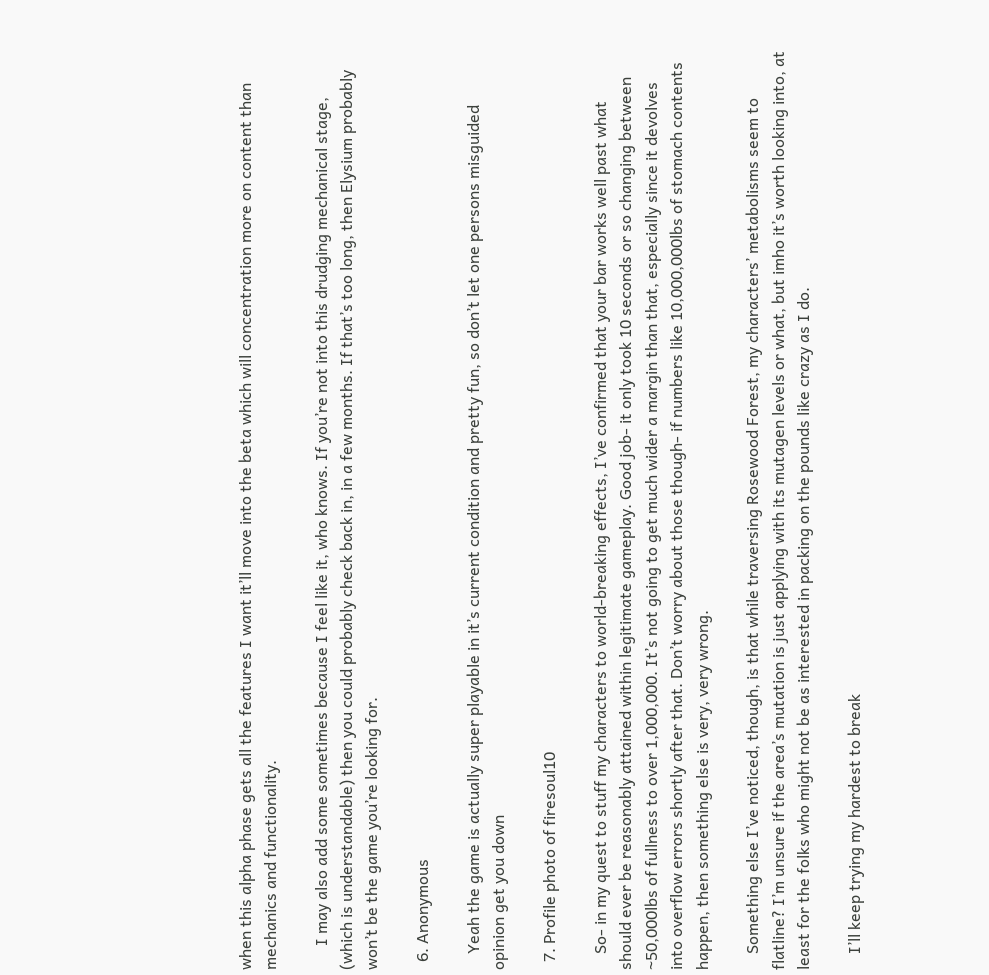when this alpha phase gets all the features I want it’ll move into the beta which will concentration more on content than mechanics and functionality.

      I may also add some sometimes because I feel like it, who knows. If you’re not into this drudging mechanical stage, (which is understandable) then you could probably check back in, in a few months. If that’s too long, then Elysium probably won’t be the game you’re looking for.

  6. Anonymous

    Yeah the game is actually super playable in it’s current condition and pretty fun, so don’t let one persons misguided opinion get you down

  7. Profile photo of firesoul10

    So- in my quest to stuff my characters to world-breaking effects, I’ve confirmed that your bar works well past what should ever be reasonably attained within legitimate gameplay. Good job- it only took 10 seconds or so changing between ~50,000lbs of fullness to over 1,000,000. It’s not going to get much wider a margin than that, especially since it devolves into overflow errors shortly after that. Don’t worry about those though- if numbers like 10,000,000lbs of stomach contents happen, then something else is very, very wrong.

    Something else I’ve noticed, though, is that while traversing Rosewood Forest, my characters’ metabolisms seem to flatline? I’m unsure if the area’s mutation is just applying with its mutagen levels or what, but imho it’s worth looking into, at least for the folks who might not be as interested in packing on the pounds like crazy as I do.

    I’ll keep trying my hardest to break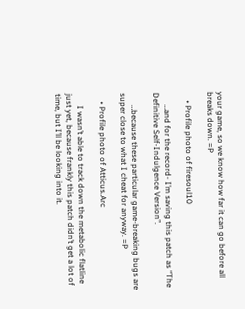your game, so we know how far it can go before all breaks down. =P

    • Profile photo of firesoul10

      …and for the record- I’m saving this patch as “The Definitive Self-Indulgence Version”.

      …because these particular game-breaking bugs are super close to what I cheat for anyway. =P

    • Profile photo of Atticus.Arc

      I wasn’t able to track down the metabolic flatline just yet, because frankly this patch didn’t get a lot of time, but I’ll be looking into it.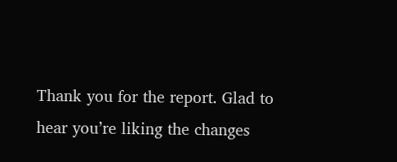Thank you for the report. Glad to hear you’re liking the changes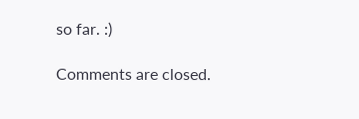so far. :)

Comments are closed.